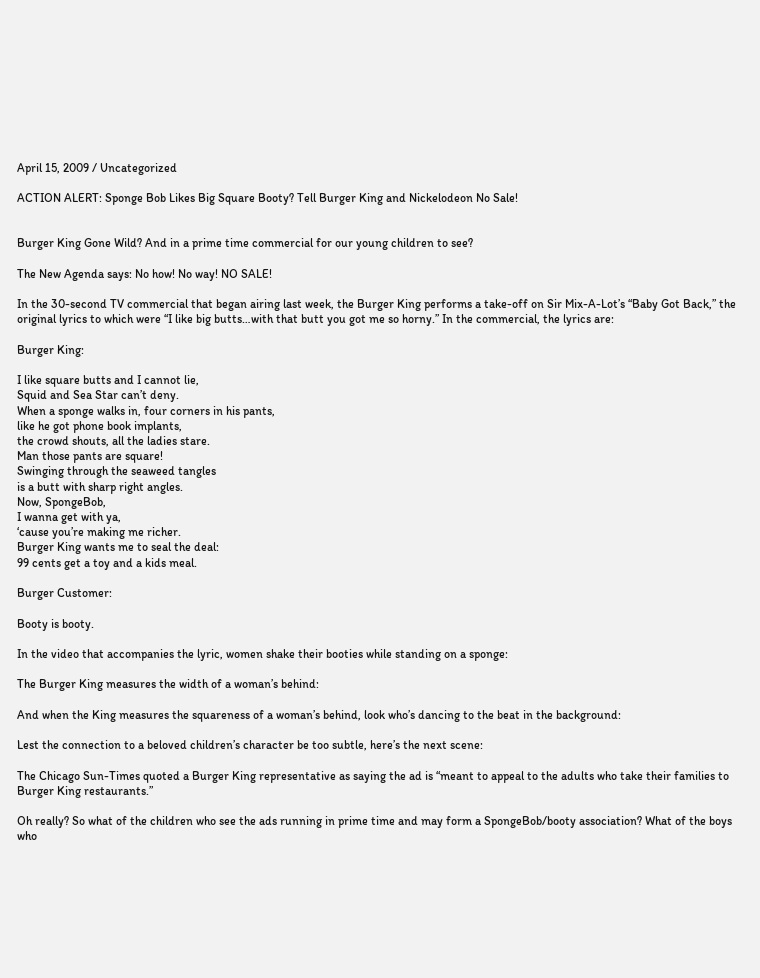April 15, 2009 / Uncategorized

ACTION ALERT: Sponge Bob Likes Big Square Booty? Tell Burger King and Nickelodeon No Sale!


Burger King Gone Wild? And in a prime time commercial for our young children to see?

The New Agenda says: No how! No way! NO SALE!

In the 30-second TV commercial that began airing last week, the Burger King performs a take-off on Sir Mix-A-Lot’s “Baby Got Back,” the original lyrics to which were “I like big butts…with that butt you got me so horny.” In the commercial, the lyrics are:

Burger King:

I like square butts and I cannot lie,
Squid and Sea Star can’t deny.
When a sponge walks in, four corners in his pants,
like he got phone book implants,
the crowd shouts, all the ladies stare.
Man those pants are square!
Swinging through the seaweed tangles
is a butt with sharp right angles.
Now, SpongeBob,
I wanna get with ya,
‘cause you’re making me richer.
Burger King wants me to seal the deal:
99 cents get a toy and a kids meal.

Burger Customer:

Booty is booty.

In the video that accompanies the lyric, women shake their booties while standing on a sponge:

The Burger King measures the width of a woman’s behind:

And when the King measures the squareness of a woman’s behind, look who’s dancing to the beat in the background:

Lest the connection to a beloved children’s character be too subtle, here’s the next scene:

The Chicago Sun-Times quoted a Burger King representative as saying the ad is “meant to appeal to the adults who take their families to Burger King restaurants.”

Oh really? So what of the children who see the ads running in prime time and may form a SpongeBob/booty association? What of the boys who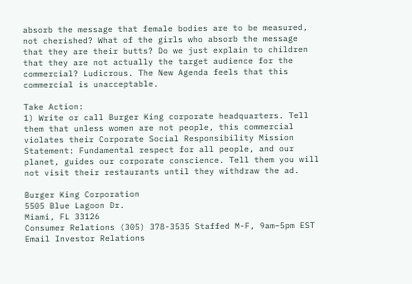absorb the message that female bodies are to be measured, not cherished? What of the girls who absorb the message that they are their butts? Do we just explain to children that they are not actually the target audience for the commercial? Ludicrous. The New Agenda feels that this commercial is unacceptable.

Take Action:
1) Write or call Burger King corporate headquarters. Tell them that unless women are not people, this commercial violates their Corporate Social Responsibility Mission Statement: Fundamental respect for all people, and our planet, guides our corporate conscience. Tell them you will not visit their restaurants until they withdraw the ad.

Burger King Corporation
5505 Blue Lagoon Dr.
Miami, FL 33126
Consumer Relations (305) 378-3535 Staffed M-F, 9am–5pm EST
Email Investor Relations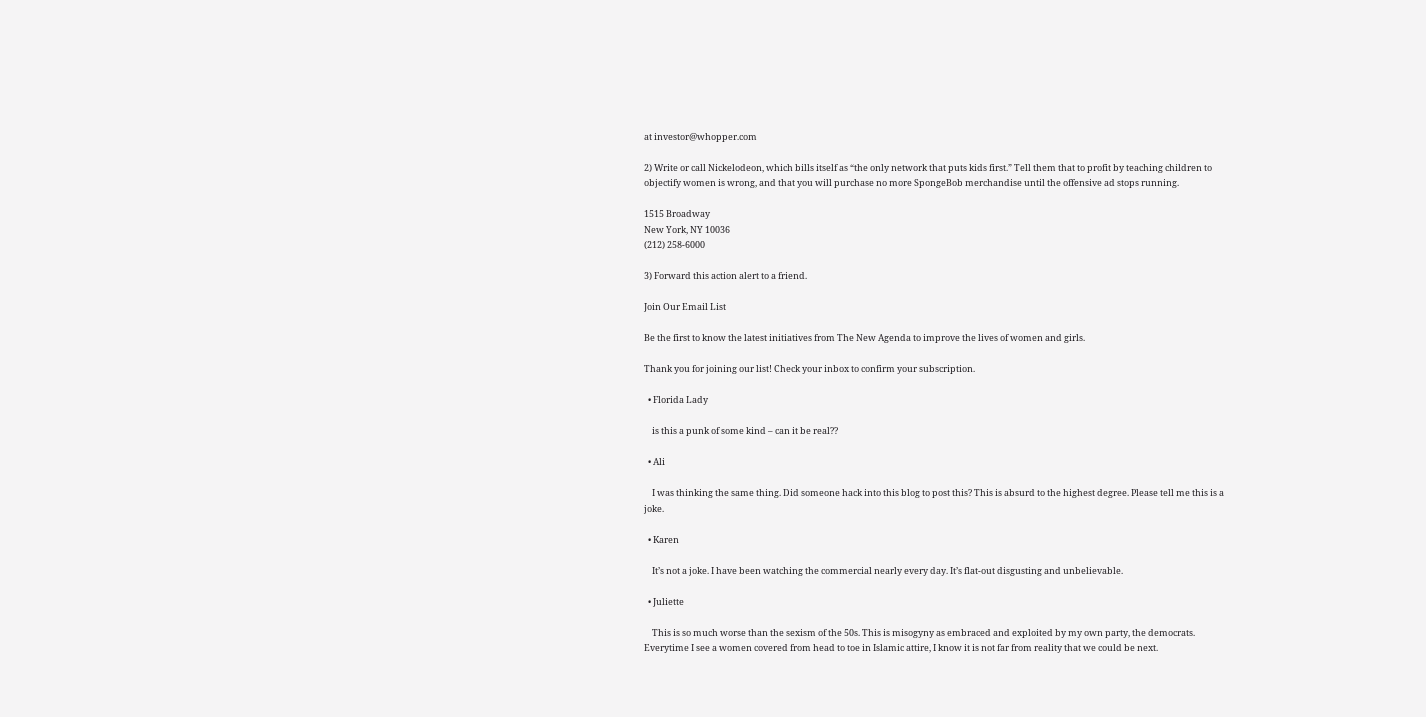at investor@whopper.com

2) Write or call Nickelodeon, which bills itself as “the only network that puts kids first.” Tell them that to profit by teaching children to objectify women is wrong, and that you will purchase no more SpongeBob merchandise until the offensive ad stops running.

1515 Broadway
New York, NY 10036
(212) 258-6000

3) Forward this action alert to a friend.

Join Our Email List

Be the first to know the latest initiatives from The New Agenda to improve the lives of women and girls.

Thank you for joining our list! Check your inbox to confirm your subscription.

  • Florida Lady

    is this a punk of some kind – can it be real??

  • Ali

    I was thinking the same thing. Did someone hack into this blog to post this? This is absurd to the highest degree. Please tell me this is a joke.

  • Karen

    It’s not a joke. I have been watching the commercial nearly every day. It’s flat-out disgusting and unbelievable.

  • Juliette

    This is so much worse than the sexism of the 50s. This is misogyny as embraced and exploited by my own party, the democrats. Everytime I see a women covered from head to toe in Islamic attire, I know it is not far from reality that we could be next.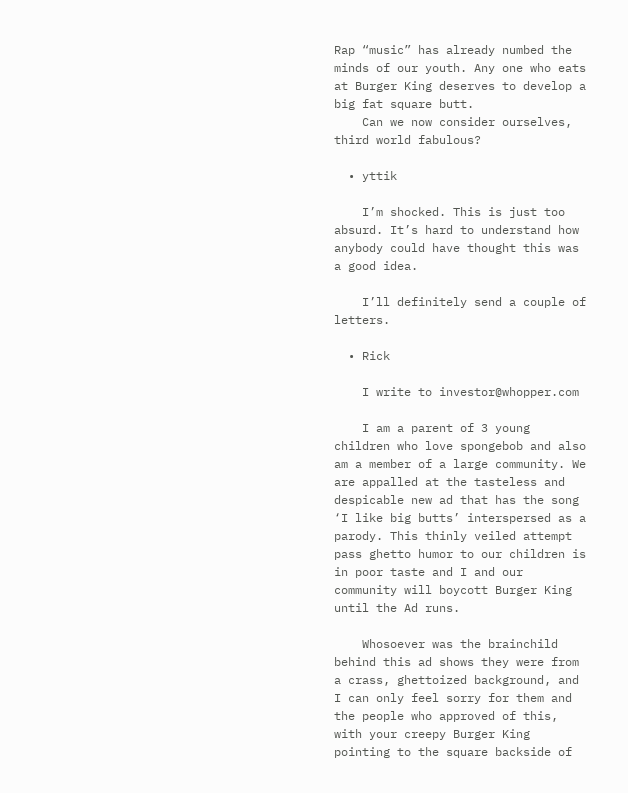Rap “music” has already numbed the minds of our youth. Any one who eats at Burger King deserves to develop a big fat square butt.
    Can we now consider ourselves, third world fabulous?

  • yttik

    I’m shocked. This is just too absurd. It’s hard to understand how anybody could have thought this was a good idea.

    I’ll definitely send a couple of letters.

  • Rick

    I write to investor@whopper.com

    I am a parent of 3 young children who love spongebob and also am a member of a large community. We are appalled at the tasteless and despicable new ad that has the song ‘I like big butts’ interspersed as a parody. This thinly veiled attempt pass ghetto humor to our children is in poor taste and I and our community will boycott Burger King until the Ad runs.

    Whosoever was the brainchild behind this ad shows they were from a crass, ghettoized background, and I can only feel sorry for them and the people who approved of this, with your creepy Burger King pointing to the square backside of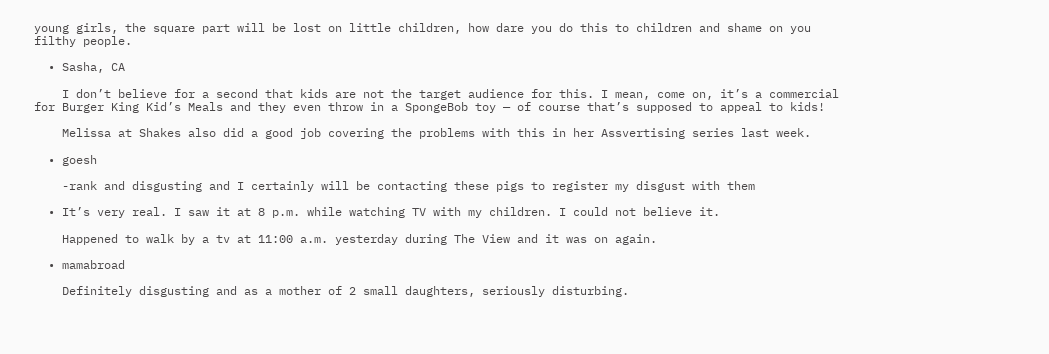young girls, the square part will be lost on little children, how dare you do this to children and shame on you filthy people.

  • Sasha, CA

    I don’t believe for a second that kids are not the target audience for this. I mean, come on, it’s a commercial for Burger King Kid’s Meals and they even throw in a SpongeBob toy — of course that’s supposed to appeal to kids!

    Melissa at Shakes also did a good job covering the problems with this in her Assvertising series last week.

  • goesh

    -rank and disgusting and I certainly will be contacting these pigs to register my disgust with them

  • It’s very real. I saw it at 8 p.m. while watching TV with my children. I could not believe it.

    Happened to walk by a tv at 11:00 a.m. yesterday during The View and it was on again.

  • mamabroad

    Definitely disgusting and as a mother of 2 small daughters, seriously disturbing.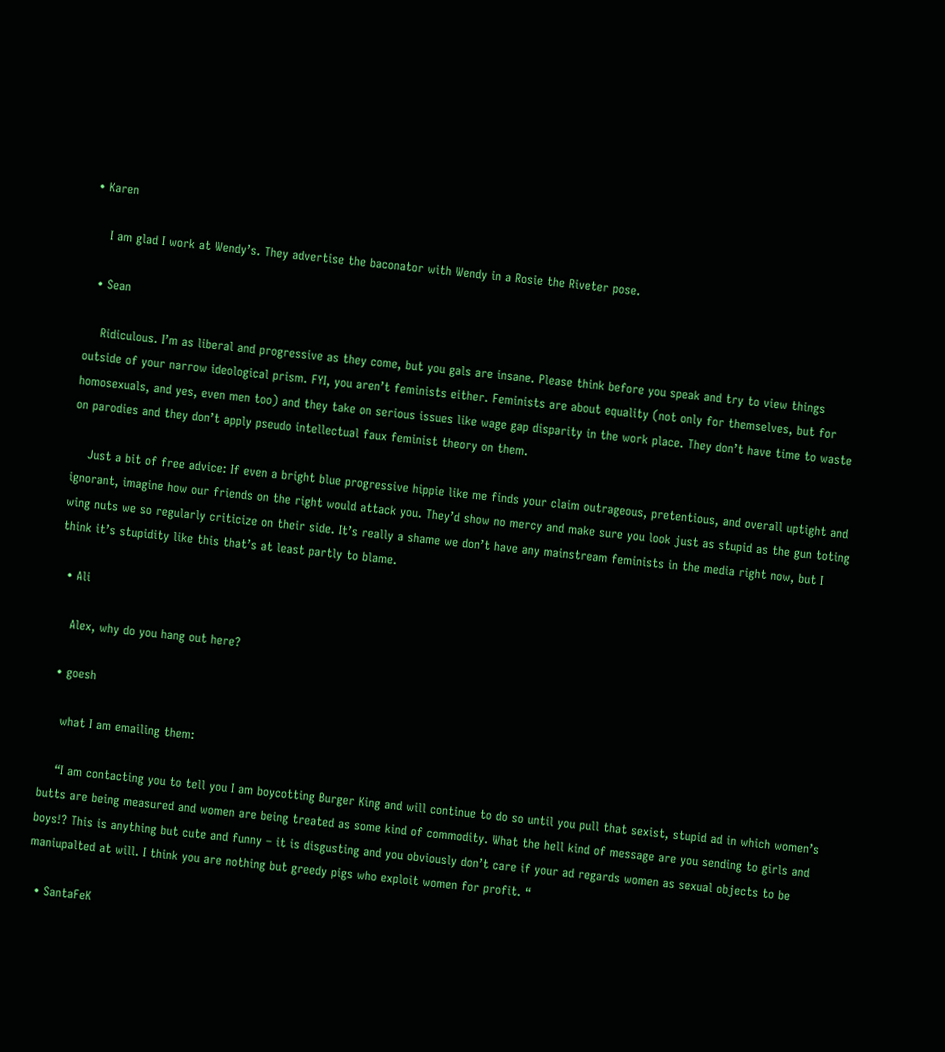• Karen

    I am glad I work at Wendy’s. They advertise the baconator with Wendy in a Rosie the Riveter pose.

  • Sean

    Ridiculous. I’m as liberal and progressive as they come, but you gals are insane. Please think before you speak and try to view things outside of your narrow ideological prism. FYI, you aren’t feminists either. Feminists are about equality (not only for themselves, but for homosexuals, and yes, even men too) and they take on serious issues like wage gap disparity in the work place. They don’t have time to waste on parodies and they don’t apply pseudo intellectual faux feminist theory on them.

    Just a bit of free advice: If even a bright blue progressive hippie like me finds your claim outrageous, pretentious, and overall uptight and ignorant, imagine how our friends on the right would attack you. They’d show no mercy and make sure you look just as stupid as the gun toting wing nuts we so regularly criticize on their side. It’s really a shame we don’t have any mainstream feminists in the media right now, but I think it’s stupidity like this that’s at least partly to blame.

  • Ali

    Alex, why do you hang out here?

  • goesh

    what I am emailing them:

    “I am contacting you to tell you I am boycotting Burger King and will continue to do so until you pull that sexist, stupid ad in which women’s butts are being measured and women are being treated as some kind of commodity. What the hell kind of message are you sending to girls and boys!? This is anything but cute and funny – it is disgusting and you obviously don’t care if your ad regards women as sexual objects to be maniupalted at will. I think you are nothing but greedy pigs who exploit women for profit. “

  • SantaFeK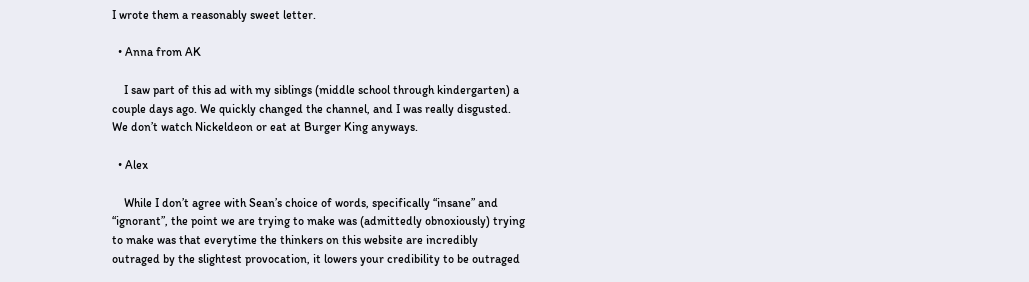I wrote them a reasonably sweet letter.

  • Anna from AK

    I saw part of this ad with my siblings (middle school through kindergarten) a couple days ago. We quickly changed the channel, and I was really disgusted. We don’t watch Nickeldeon or eat at Burger King anyways.

  • Alex

    While I don’t agree with Sean’s choice of words, specifically “insane” and “ignorant”, the point we are trying to make was (admittedly obnoxiously) trying to make was that everytime the thinkers on this website are incredibly outraged by the slightest provocation, it lowers your credibility to be outraged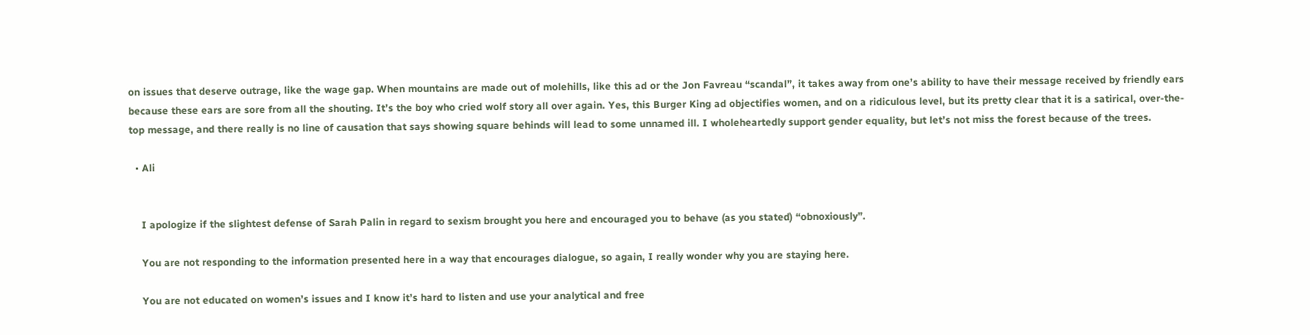on issues that deserve outrage, like the wage gap. When mountains are made out of molehills, like this ad or the Jon Favreau “scandal”, it takes away from one’s ability to have their message received by friendly ears because these ears are sore from all the shouting. It’s the boy who cried wolf story all over again. Yes, this Burger King ad objectifies women, and on a ridiculous level, but its pretty clear that it is a satirical, over-the-top message, and there really is no line of causation that says showing square behinds will lead to some unnamed ill. I wholeheartedly support gender equality, but let’s not miss the forest because of the trees.

  • Ali


    I apologize if the slightest defense of Sarah Palin in regard to sexism brought you here and encouraged you to behave (as you stated) “obnoxiously”.

    You are not responding to the information presented here in a way that encourages dialogue, so again, I really wonder why you are staying here.

    You are not educated on women’s issues and I know it’s hard to listen and use your analytical and free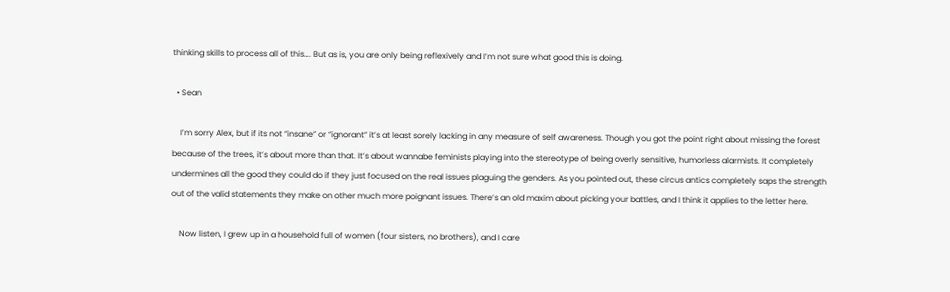thinking skills to process all of this…. But as is, you are only being reflexively and I’m not sure what good this is doing.

  • Sean

    I’m sorry Alex, but if its not “insane” or “ignorant” it’s at least sorely lacking in any measure of self awareness. Though you got the point right about missing the forest because of the trees, it’s about more than that. It’s about wannabe feminists playing into the stereotype of being overly sensitive, humorless alarmists. It completely undermines all the good they could do if they just focused on the real issues plaguing the genders. As you pointed out, these circus antics completely saps the strength out of the valid statements they make on other much more poignant issues. There’s an old maxim about picking your battles, and I think it applies to the letter here.

    Now listen, I grew up in a household full of women (four sisters, no brothers), and I care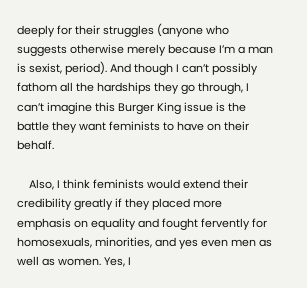deeply for their struggles (anyone who suggests otherwise merely because I’m a man is sexist, period). And though I can’t possibly fathom all the hardships they go through, I can’t imagine this Burger King issue is the battle they want feminists to have on their behalf.

    Also, I think feminists would extend their credibility greatly if they placed more emphasis on equality and fought fervently for homosexuals, minorities, and yes even men as well as women. Yes, I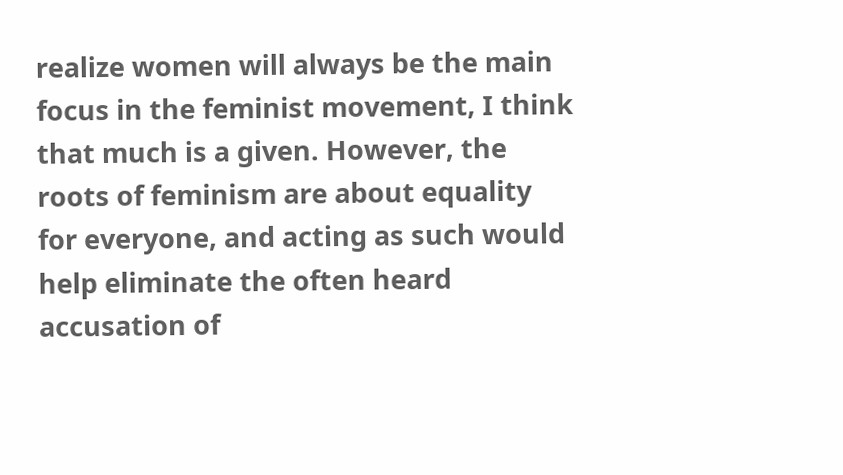realize women will always be the main focus in the feminist movement, I think that much is a given. However, the roots of feminism are about equality for everyone, and acting as such would help eliminate the often heard accusation of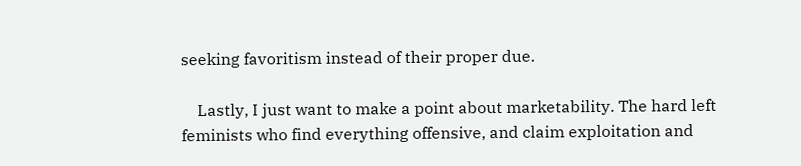seeking favoritism instead of their proper due.

    Lastly, I just want to make a point about marketability. The hard left feminists who find everything offensive, and claim exploitation and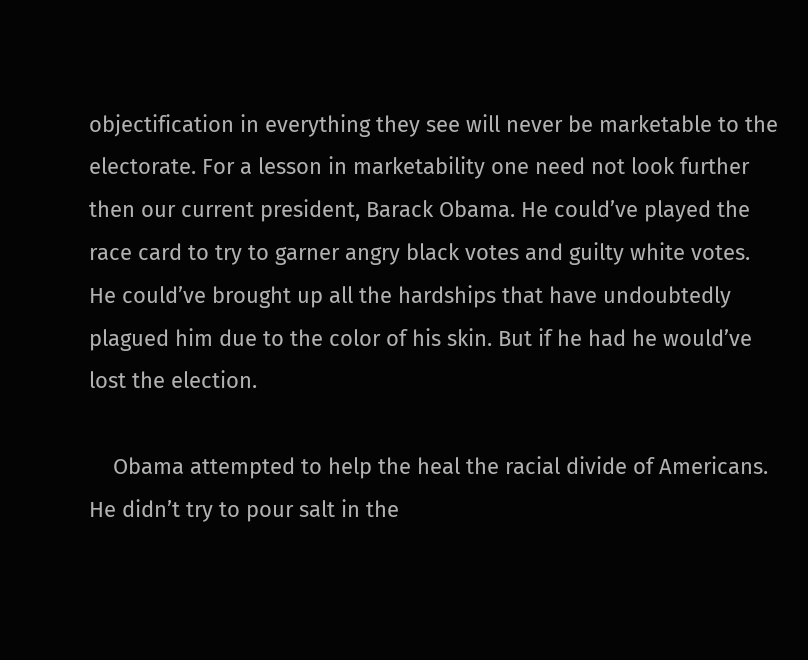objectification in everything they see will never be marketable to the electorate. For a lesson in marketability one need not look further then our current president, Barack Obama. He could’ve played the race card to try to garner angry black votes and guilty white votes. He could’ve brought up all the hardships that have undoubtedly plagued him due to the color of his skin. But if he had he would’ve lost the election.

    Obama attempted to help the heal the racial divide of Americans. He didn’t try to pour salt in the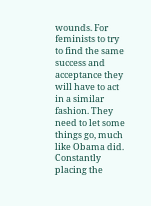wounds. For feminists to try to find the same success and acceptance they will have to act in a similar fashion. They need to let some things go, much like Obama did. Constantly placing the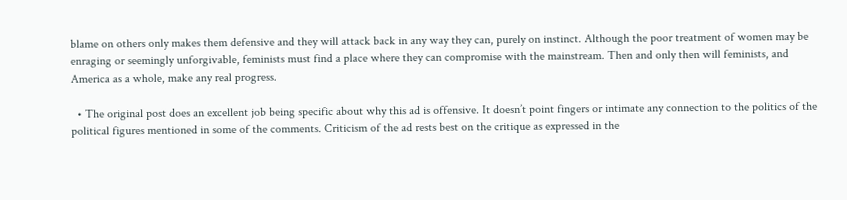blame on others only makes them defensive and they will attack back in any way they can, purely on instinct. Although the poor treatment of women may be enraging or seemingly unforgivable, feminists must find a place where they can compromise with the mainstream. Then and only then will feminists, and America as a whole, make any real progress.

  • The original post does an excellent job being specific about why this ad is offensive. It doesn’t point fingers or intimate any connection to the politics of the political figures mentioned in some of the comments. Criticism of the ad rests best on the critique as expressed in the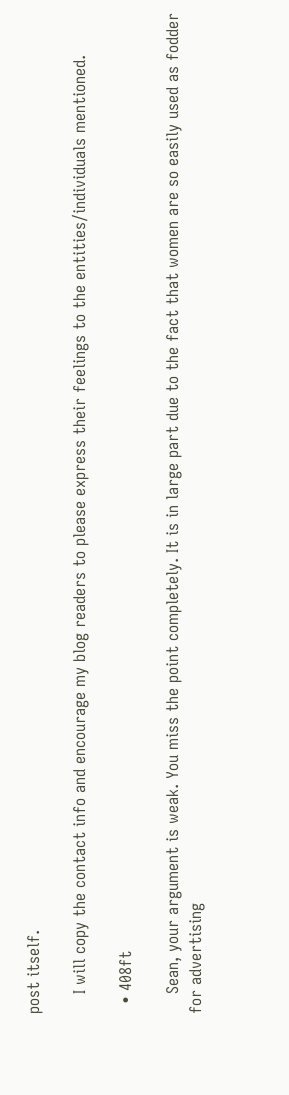post itself.

    I will copy the contact info and encourage my blog readers to please express their feelings to the entities/individuals mentioned.

  • 408ft

    Sean, your argument is weak. You miss the point completely. It is in large part due to the fact that women are so easily used as fodder for advertising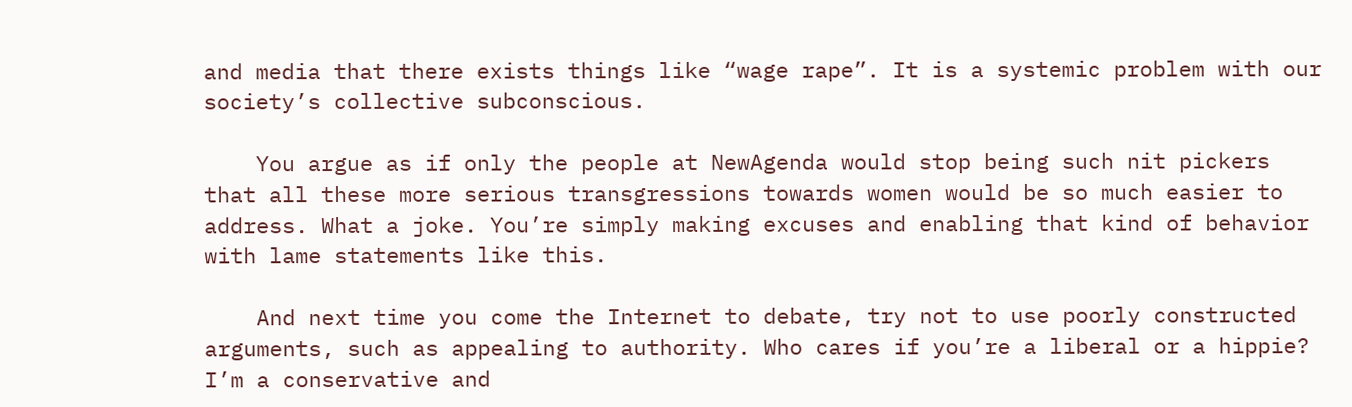and media that there exists things like “wage rape”. It is a systemic problem with our society’s collective subconscious.

    You argue as if only the people at NewAgenda would stop being such nit pickers that all these more serious transgressions towards women would be so much easier to address. What a joke. You’re simply making excuses and enabling that kind of behavior with lame statements like this.

    And next time you come the Internet to debate, try not to use poorly constructed arguments, such as appealing to authority. Who cares if you’re a liberal or a hippie? I’m a conservative and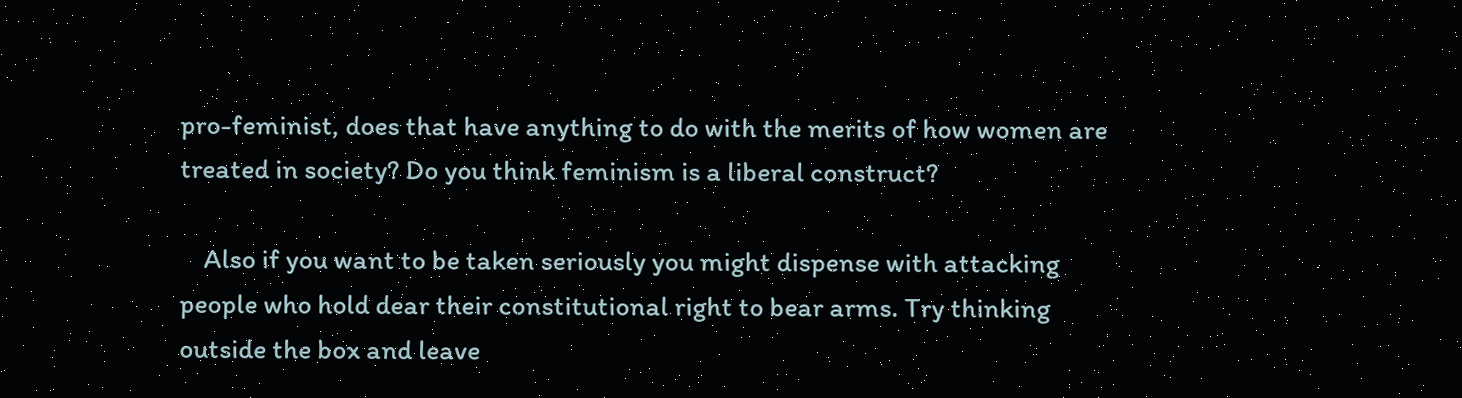pro-feminist, does that have anything to do with the merits of how women are treated in society? Do you think feminism is a liberal construct?

    Also if you want to be taken seriously you might dispense with attacking people who hold dear their constitutional right to bear arms. Try thinking outside the box and leave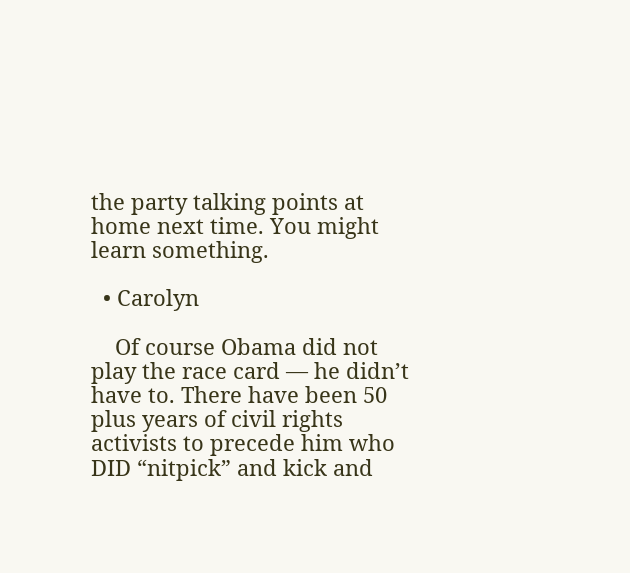the party talking points at home next time. You might learn something.

  • Carolyn

    Of course Obama did not play the race card — he didn’t have to. There have been 50 plus years of civil rights activists to precede him who DID “nitpick” and kick and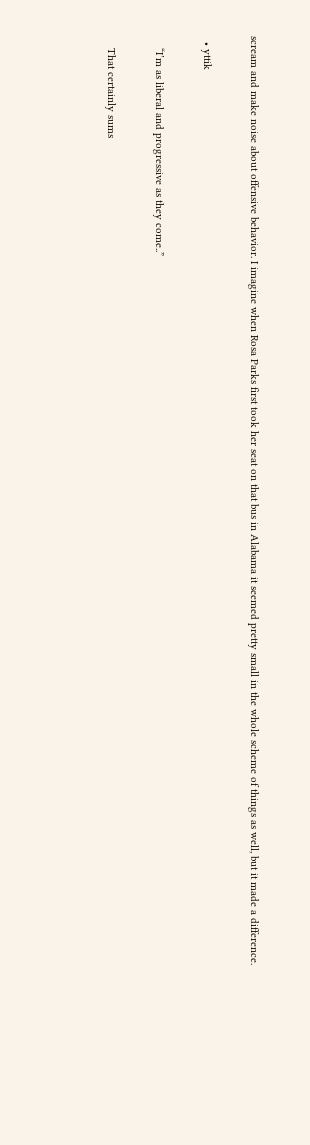scream and make noise about offensive behavior. I imagine when Rosa Parks first took her seat on that bus in Alabama it seemed pretty small in the whole scheme of things as well, but it made a difference.

  • yttik

    “I’m as liberal and progressive as they come..”

    That certainly sums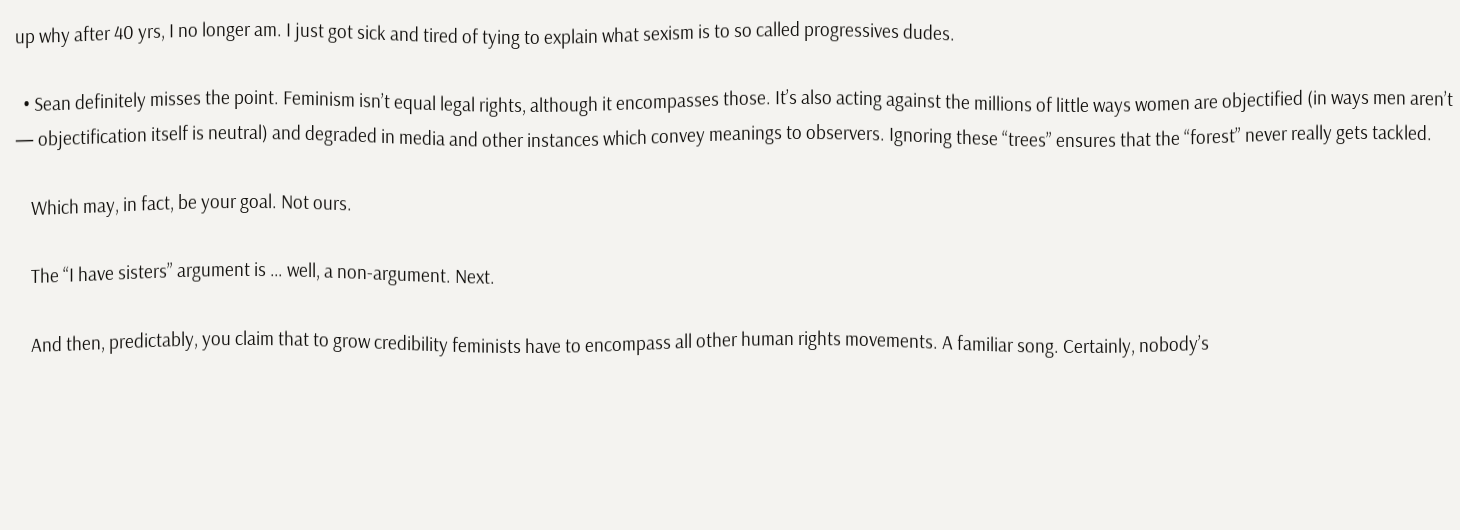up why after 40 yrs, I no longer am. I just got sick and tired of tying to explain what sexism is to so called progressives dudes.

  • Sean definitely misses the point. Feminism isn’t equal legal rights, although it encompasses those. It’s also acting against the millions of little ways women are objectified (in ways men aren’t — objectification itself is neutral) and degraded in media and other instances which convey meanings to observers. Ignoring these “trees” ensures that the “forest” never really gets tackled.

    Which may, in fact, be your goal. Not ours.

    The “I have sisters” argument is … well, a non-argument. Next.

    And then, predictably, you claim that to grow credibility feminists have to encompass all other human rights movements. A familiar song. Certainly, nobody’s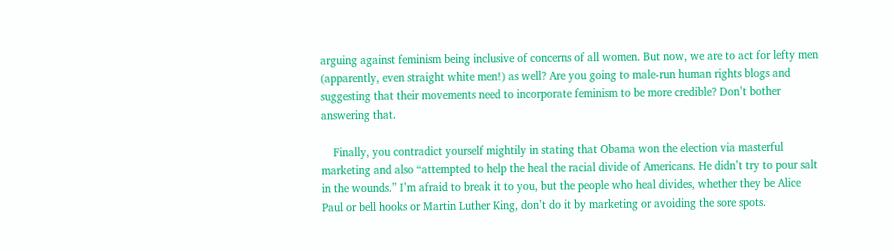arguing against feminism being inclusive of concerns of all women. But now, we are to act for lefty men (apparently, even straight white men!) as well? Are you going to male-run human rights blogs and suggesting that their movements need to incorporate feminism to be more credible? Don’t bother answering that.

    Finally, you contradict yourself mightily in stating that Obama won the election via masterful marketing and also “attempted to help the heal the racial divide of Americans. He didn’t try to pour salt in the wounds.” I’m afraid to break it to you, but the people who heal divides, whether they be Alice Paul or bell hooks or Martin Luther King, don’t do it by marketing or avoiding the sore spots.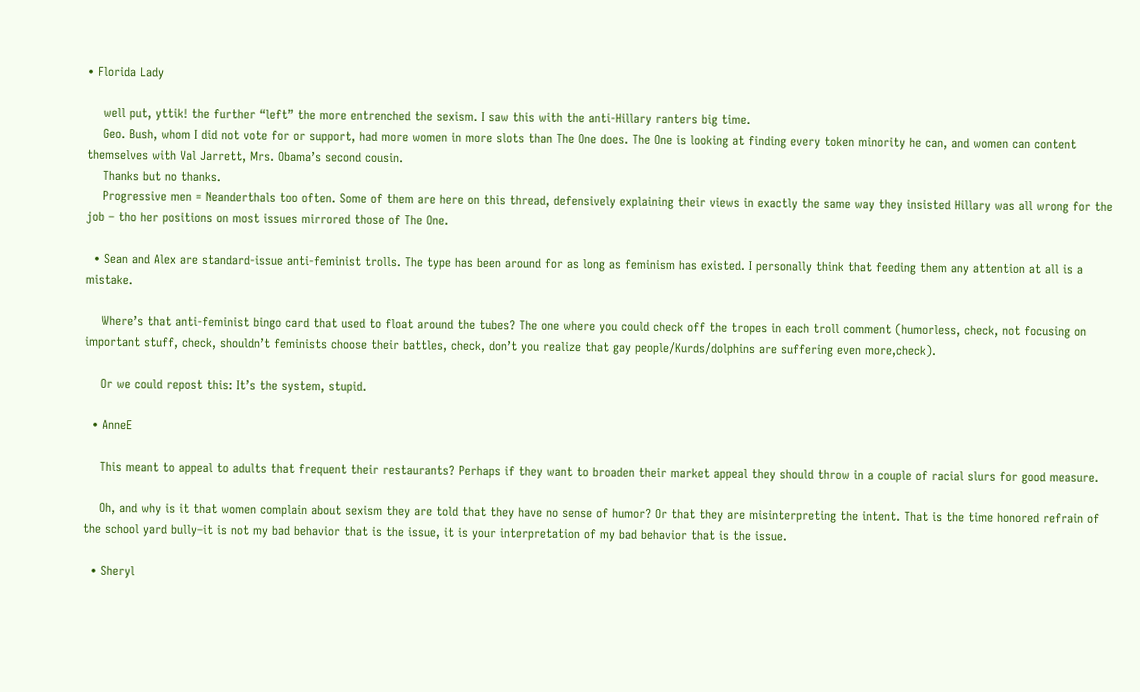• Florida Lady

    well put, yttik! the further “left” the more entrenched the sexism. I saw this with the anti-Hillary ranters big time.
    Geo. Bush, whom I did not vote for or support, had more women in more slots than The One does. The One is looking at finding every token minority he can, and women can content themselves with Val Jarrett, Mrs. Obama’s second cousin.
    Thanks but no thanks.
    Progressive men = Neanderthals too often. Some of them are here on this thread, defensively explaining their views in exactly the same way they insisted Hillary was all wrong for the job – tho her positions on most issues mirrored those of The One.

  • Sean and Alex are standard-issue anti-feminist trolls. The type has been around for as long as feminism has existed. I personally think that feeding them any attention at all is a mistake.

    Where’s that anti-feminist bingo card that used to float around the tubes? The one where you could check off the tropes in each troll comment (humorless, check, not focusing on important stuff, check, shouldn’t feminists choose their battles, check, don’t you realize that gay people/Kurds/dolphins are suffering even more,check).

    Or we could repost this: It’s the system, stupid.

  • AnneE

    This meant to appeal to adults that frequent their restaurants? Perhaps if they want to broaden their market appeal they should throw in a couple of racial slurs for good measure.

    Oh, and why is it that women complain about sexism they are told that they have no sense of humor? Or that they are misinterpreting the intent. That is the time honored refrain of the school yard bully–it is not my bad behavior that is the issue, it is your interpretation of my bad behavior that is the issue.

  • Sheryl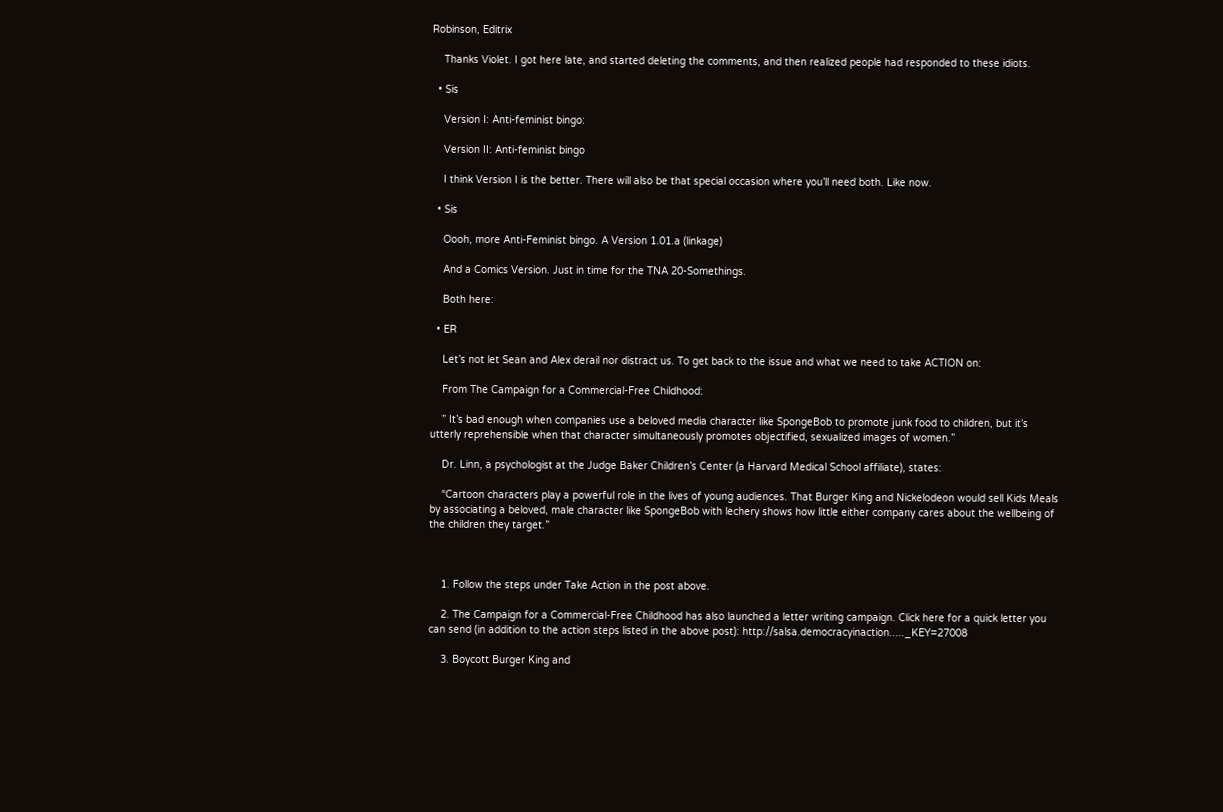Robinson, Editrix

    Thanks Violet. I got here late, and started deleting the comments, and then realized people had responded to these idiots.

  • Sis

    Version I: Anti-feminist bingo:

    Version II: Anti-feminist bingo

    I think Version I is the better. There will also be that special occasion where you’ll need both. Like now.

  • Sis

    Oooh, more Anti-Feminist bingo. A Version 1.01.a (linkage)

    And a Comics Version. Just in time for the TNA 20-Somethings.

    Both here:

  • ER

    Let’s not let Sean and Alex derail nor distract us. To get back to the issue and what we need to take ACTION on:

    From The Campaign for a Commercial-Free Childhood:

    ” It’s bad enough when companies use a beloved media character like SpongeBob to promote junk food to children, but it’s utterly reprehensible when that character simultaneously promotes objectified, sexualized images of women.”

    Dr. Linn, a psychologist at the Judge Baker Children’s Center (a Harvard Medical School affiliate), states:

    “Cartoon characters play a powerful role in the lives of young audiences. That Burger King and Nickelodeon would sell Kids Meals by associating a beloved, male character like SpongeBob with lechery shows how little either company cares about the wellbeing of the children they target.”



    1. Follow the steps under Take Action in the post above.

    2. The Campaign for a Commercial-Free Childhood has also launched a letter writing campaign. Click here for a quick letter you can send (in addition to the action steps listed in the above post): http://salsa.democracyinaction....._KEY=27008

    3. Boycott Burger King and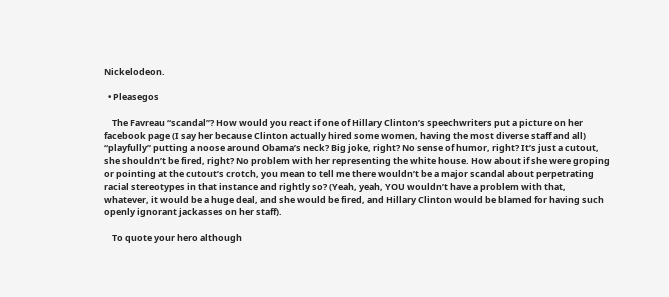Nickelodeon.

  • Pleasegos

    The Favreau “scandal”? How would you react if one of Hillary Clinton’s speechwriters put a picture on her facebook page (I say her because Clinton actually hired some women, having the most diverse staff and all) “playfully” putting a noose around Obama’s neck? Big joke, right? No sense of humor, right? It’s just a cutout, she shouldn’t be fired, right? No problem with her representing the white house. How about if she were groping or pointing at the cutout’s crotch, you mean to tell me there wouldn’t be a major scandal about perpetrating racial stereotypes in that instance and rightly so? (Yeah, yeah, YOU wouldn’t have a problem with that, whatever, it would be a huge deal, and she would be fired, and Hillary Clinton would be blamed for having such openly ignorant jackasses on her staff).

    To quote your hero although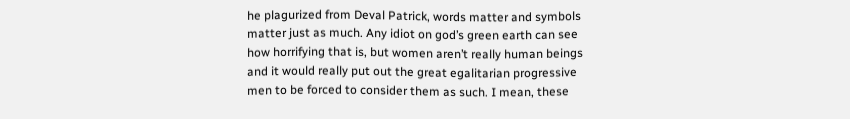he plagurized from Deval Patrick, words matter and symbols matter just as much. Any idiot on god’s green earth can see how horrifying that is, but women aren’t really human beings and it would really put out the great egalitarian progressive men to be forced to consider them as such. I mean, these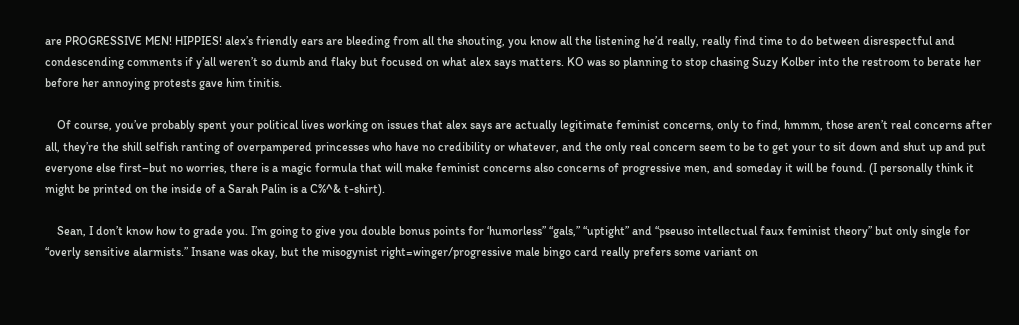are PROGRESSIVE MEN! HIPPIES! alex’s friendly ears are bleeding from all the shouting, you know all the listening he’d really, really find time to do between disrespectful and condescending comments if y’all weren’t so dumb and flaky but focused on what alex says matters. KO was so planning to stop chasing Suzy Kolber into the restroom to berate her before her annoying protests gave him tinitis.

    Of course, you’ve probably spent your political lives working on issues that alex says are actually legitimate feminist concerns, only to find, hmmm, those aren’t real concerns after all, they’re the shill selfish ranting of overpampered princesses who have no credibility or whatever, and the only real concern seem to be to get your to sit down and shut up and put everyone else first–but no worries, there is a magic formula that will make feminist concerns also concerns of progressive men, and someday it will be found. (I personally think it might be printed on the inside of a Sarah Palin is a C%^& t-shirt).

    Sean, I don’t know how to grade you. I’m going to give you double bonus points for ‘humorless” “gals,” “uptight” and “pseuso intellectual faux feminist theory” but only single for “overly sensitive alarmists.” Insane was okay, but the misogynist right=winger/progressive male bingo card really prefers some variant on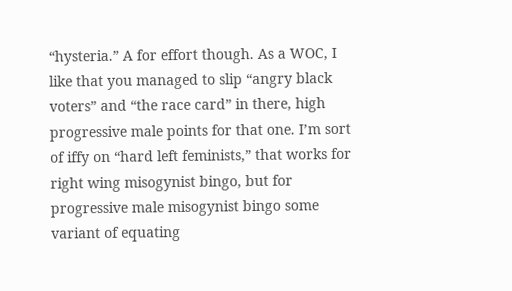“hysteria.” A for effort though. As a WOC, I like that you managed to slip “angry black voters” and “the race card” in there, high progressive male points for that one. I’m sort of iffy on “hard left feminists,” that works for right wing misogynist bingo, but for progressive male misogynist bingo some variant of equating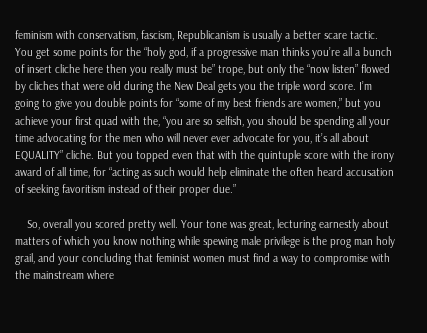feminism with conservatism, fascism, Republicanism is usually a better scare tactic. You get some points for the “holy god, if a progressive man thinks you’re all a bunch of insert cliche here then you really must be” trope, but only the “now listen” flowed by cliches that were old during the New Deal gets you the triple word score. I’m going to give you double points for “some of my best friends are women,” but you achieve your first quad with the, “you are so selfish, you should be spending all your time advocating for the men who will never ever advocate for you, it’s all about EQUALITY” cliche. But you topped even that with the quintuple score with the irony award of all time, for “acting as such would help eliminate the often heard accusation of seeking favoritism instead of their proper due.”

    So, overall you scored pretty well. Your tone was great, lecturing earnestly about matters of which you know nothing while spewing male privilege is the prog man holy grail, and your concluding that feminist women must find a way to compromise with the mainstream where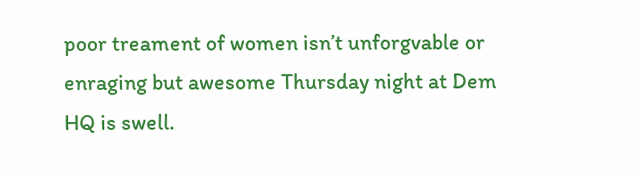poor treament of women isn’t unforgvable or enraging but awesome Thursday night at Dem HQ is swell.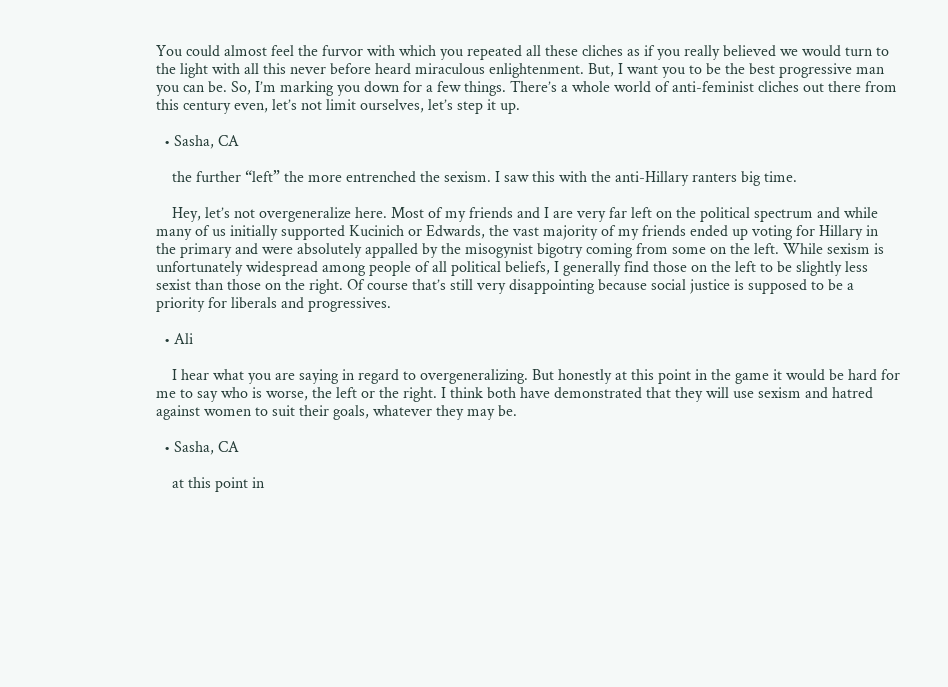You could almost feel the furvor with which you repeated all these cliches as if you really believed we would turn to the light with all this never before heard miraculous enlightenment. But, I want you to be the best progressive man you can be. So, I’m marking you down for a few things. There’s a whole world of anti-feminist cliches out there from this century even, let’s not limit ourselves, let’s step it up.

  • Sasha, CA

    the further “left” the more entrenched the sexism. I saw this with the anti-Hillary ranters big time.

    Hey, let’s not overgeneralize here. Most of my friends and I are very far left on the political spectrum and while many of us initially supported Kucinich or Edwards, the vast majority of my friends ended up voting for Hillary in the primary and were absolutely appalled by the misogynist bigotry coming from some on the left. While sexism is unfortunately widespread among people of all political beliefs, I generally find those on the left to be slightly less sexist than those on the right. Of course that’s still very disappointing because social justice is supposed to be a priority for liberals and progressives.

  • Ali

    I hear what you are saying in regard to overgeneralizing. But honestly at this point in the game it would be hard for me to say who is worse, the left or the right. I think both have demonstrated that they will use sexism and hatred against women to suit their goals, whatever they may be.

  • Sasha, CA

    at this point in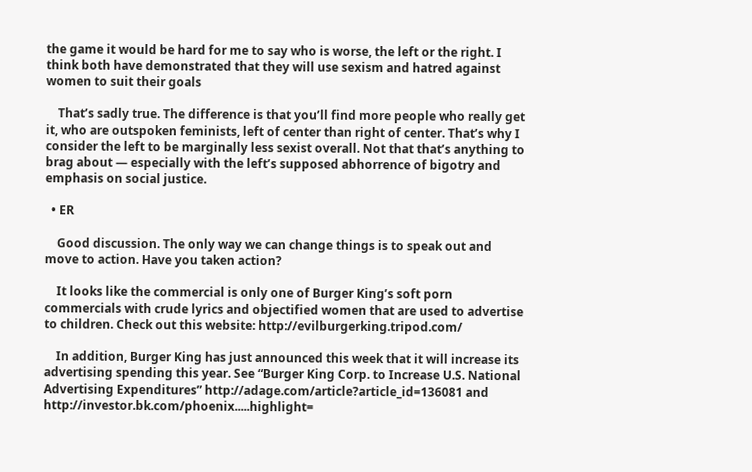the game it would be hard for me to say who is worse, the left or the right. I think both have demonstrated that they will use sexism and hatred against women to suit their goals

    That’s sadly true. The difference is that you’ll find more people who really get it, who are outspoken feminists, left of center than right of center. That’s why I consider the left to be marginally less sexist overall. Not that that’s anything to brag about — especially with the left’s supposed abhorrence of bigotry and emphasis on social justice.

  • ER

    Good discussion. The only way we can change things is to speak out and move to action. Have you taken action?

    It looks like the commercial is only one of Burger King’s soft porn commercials with crude lyrics and objectified women that are used to advertise to children. Check out this website: http://evilburgerking.tripod.com/

    In addition, Burger King has just announced this week that it will increase its advertising spending this year. See “Burger King Corp. to Increase U.S. National Advertising Expenditures” http://adage.com/article?article_id=136081 and http://investor.bk.com/phoenix.....highlight=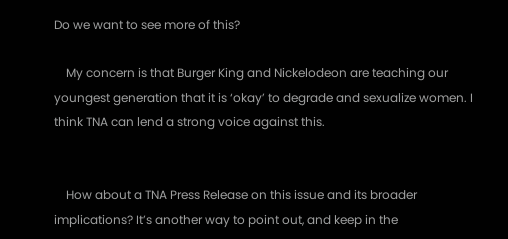Do we want to see more of this?

    My concern is that Burger King and Nickelodeon are teaching our youngest generation that it is ‘okay’ to degrade and sexualize women. I think TNA can lend a strong voice against this.


    How about a TNA Press Release on this issue and its broader implications? It’s another way to point out, and keep in the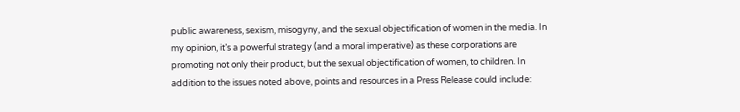public awareness, sexism, misogyny, and the sexual objectification of women in the media. In my opinion, it’s a powerful strategy (and a moral imperative) as these corporations are promoting not only their product, but the sexual objectification of women, to children. In addition to the issues noted above, points and resources in a Press Release could include: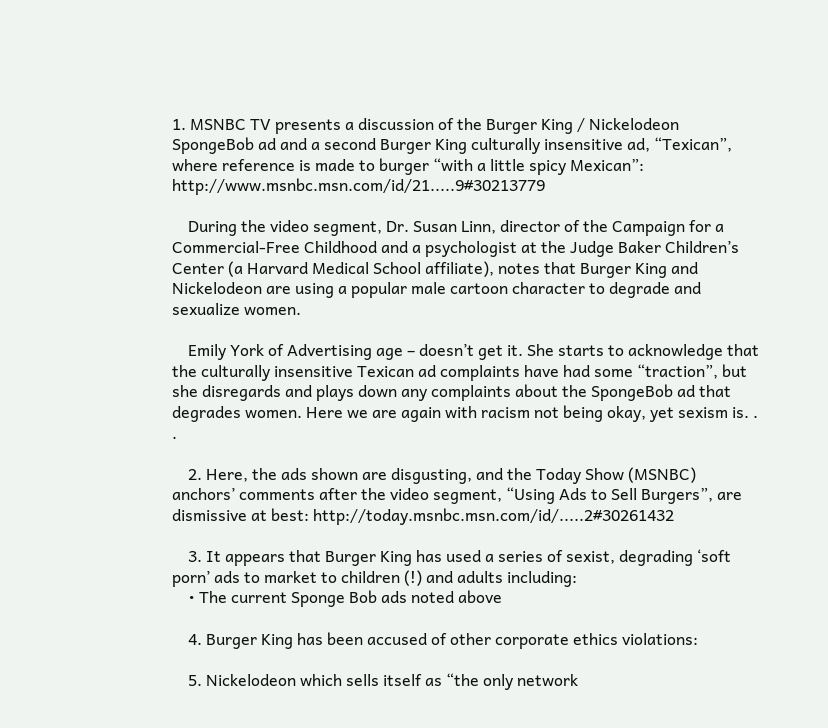1. MSNBC TV presents a discussion of the Burger King / Nickelodeon SpongeBob ad and a second Burger King culturally insensitive ad, “Texican”, where reference is made to burger “with a little spicy Mexican”: http://www.msnbc.msn.com/id/21.....9#30213779

    During the video segment, Dr. Susan Linn, director of the Campaign for a Commercial-Free Childhood and a psychologist at the Judge Baker Children’s Center (a Harvard Medical School affiliate), notes that Burger King and Nickelodeon are using a popular male cartoon character to degrade and sexualize women.

    Emily York of Advertising age – doesn’t get it. She starts to acknowledge that the culturally insensitive Texican ad complaints have had some “traction”, but she disregards and plays down any complaints about the SpongeBob ad that degrades women. Here we are again with racism not being okay, yet sexism is. . .

    2. Here, the ads shown are disgusting, and the Today Show (MSNBC) anchors’ comments after the video segment, “Using Ads to Sell Burgers”, are dismissive at best: http://today.msnbc.msn.com/id/.....2#30261432

    3. It appears that Burger King has used a series of sexist, degrading ‘soft porn’ ads to market to children (!) and adults including:
    • The current Sponge Bob ads noted above

    4. Burger King has been accused of other corporate ethics violations:

    5. Nickelodeon which sells itself as “the only network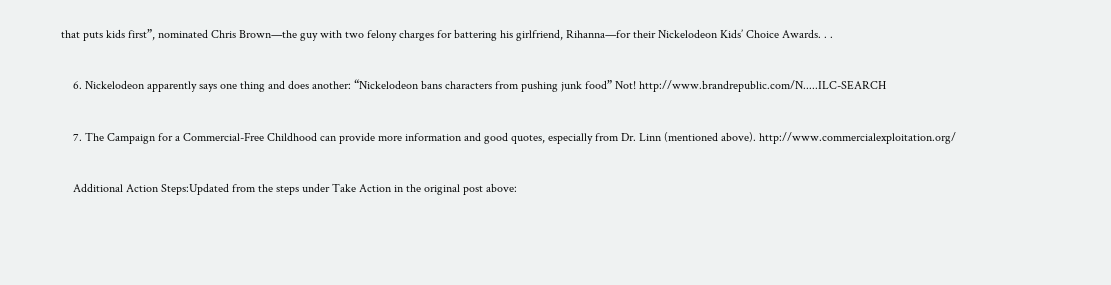that puts kids first”, nominated Chris Brown—the guy with two felony charges for battering his girlfriend, Rihanna—for their Nickelodeon Kids’ Choice Awards. . .

    6. Nickelodeon apparently says one thing and does another: “Nickelodeon bans characters from pushing junk food” Not! http://www.brandrepublic.com/N.....ILC-SEARCH

    7. The Campaign for a Commercial-Free Childhood can provide more information and good quotes, especially from Dr. Linn (mentioned above). http://www.commercialexploitation.org/

    Additional Action Steps:Updated from the steps under Take Action in the original post above: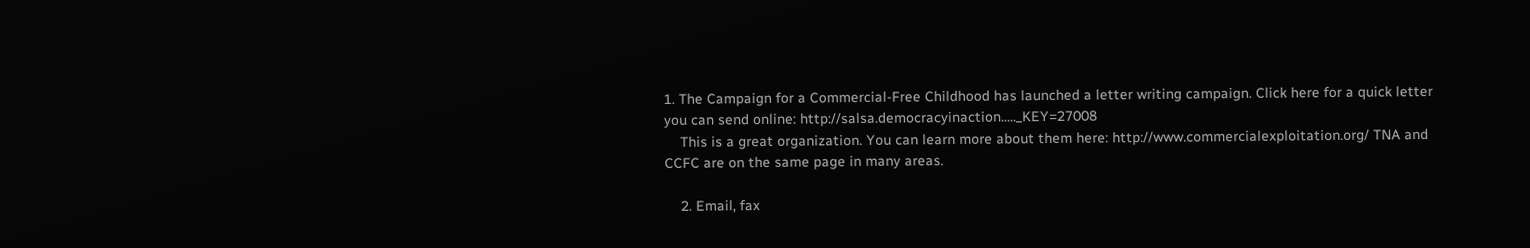1. The Campaign for a Commercial-Free Childhood has launched a letter writing campaign. Click here for a quick letter you can send online: http://salsa.democracyinaction....._KEY=27008
    This is a great organization. You can learn more about them here: http://www.commercialexploitation.org/ TNA and CCFC are on the same page in many areas.

    2. Email, fax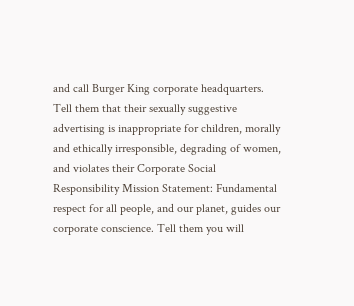and call Burger King corporate headquarters. Tell them that their sexually suggestive advertising is inappropriate for children, morally and ethically irresponsible, degrading of women, and violates their Corporate Social Responsibility Mission Statement: Fundamental respect for all people, and our planet, guides our corporate conscience. Tell them you will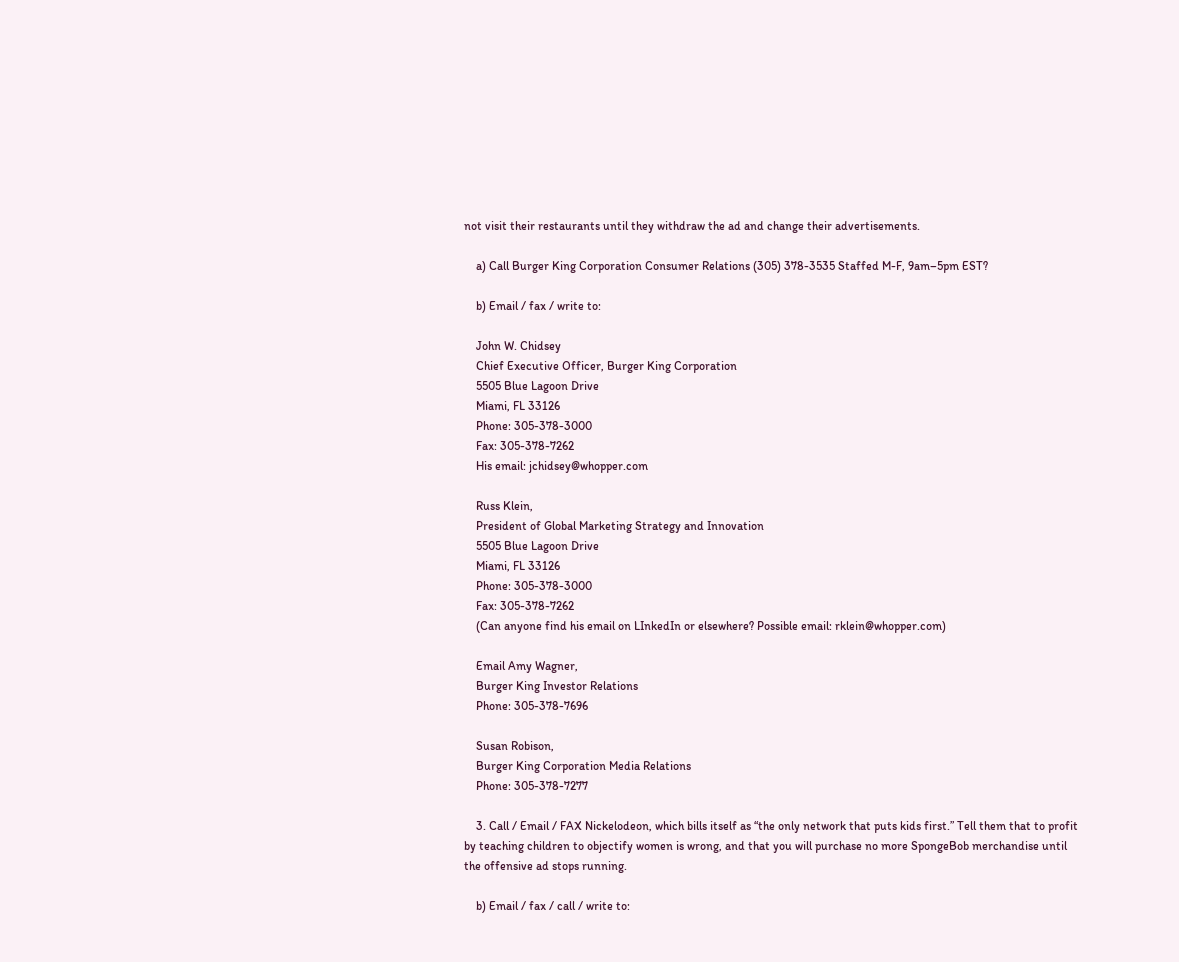not visit their restaurants until they withdraw the ad and change their advertisements.

    a) Call Burger King Corporation Consumer Relations (305) 378-3535 Staffed M-F, 9am–5pm EST?

    b) Email / fax / write to:

    John W. Chidsey
    Chief Executive Officer, Burger King Corporation
    5505 Blue Lagoon Drive
    Miami, FL 33126
    Phone: 305-378-3000
    Fax: 305-378-7262
    His email: jchidsey@whopper.com

    Russ Klein,
    President of Global Marketing Strategy and Innovation
    5505 Blue Lagoon Drive
    Miami, FL 33126
    Phone: 305-378-3000
    Fax: 305-378-7262
    (Can anyone find his email on LInkedIn or elsewhere? Possible email: rklein@whopper.com)

    Email Amy Wagner,
    Burger King Investor Relations
    Phone: 305-378-7696

    Susan Robison,
    Burger King Corporation Media Relations
    Phone: 305-378-7277

    3. Call / Email / FAX Nickelodeon, which bills itself as “the only network that puts kids first.” Tell them that to profit by teaching children to objectify women is wrong, and that you will purchase no more SpongeBob merchandise until the offensive ad stops running.

    b) Email / fax / call / write to: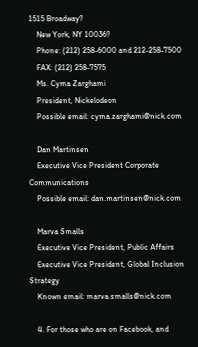1515 Broadway?
    New York, NY 10036?
    Phone: (212) 258-6000 and 212-258-7500
    FAX: (212) 258-7575
    Ms. Cyma Zarghami
    President, Nickelodeon
    Possible email: cyma.zarghami@nick.com

    Dan Martinsen
    Executive Vice President Corporate Communications
    Possible email: dan.martinsen@nick.com

    Marva Smalls
    Executive Vice President, Public Affairs
    Executive Vice President, Global Inclusion Strategy
    Known email: marva.smalls@nick.com

    4. For those who are on Facebook, and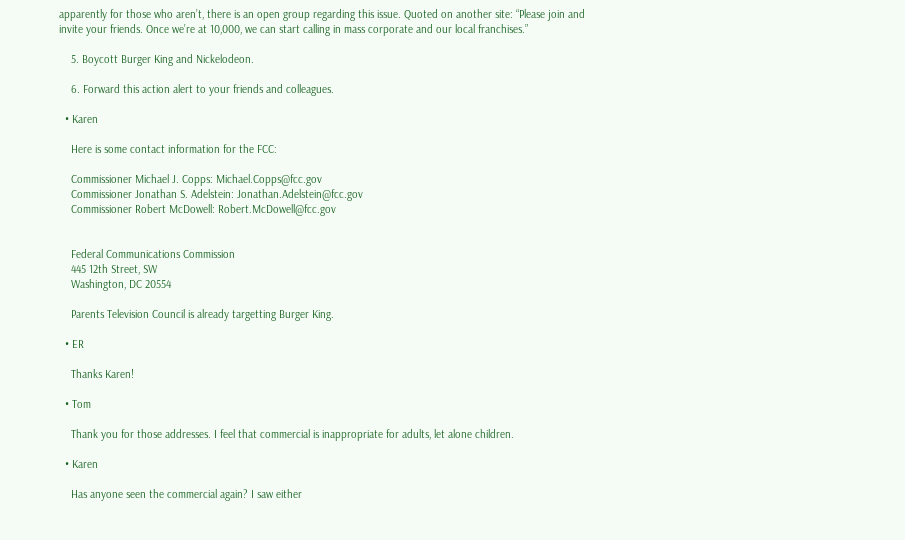apparently for those who aren’t, there is an open group regarding this issue. Quoted on another site: “Please join and invite your friends. Once we’re at 10,000, we can start calling in mass corporate and our local franchises.”

    5. Boycott Burger King and Nickelodeon.

    6. Forward this action alert to your friends and colleagues.

  • Karen

    Here is some contact information for the FCC:

    Commissioner Michael J. Copps: Michael.Copps@fcc.gov
    Commissioner Jonathan S. Adelstein: Jonathan.Adelstein@fcc.gov
    Commissioner Robert McDowell: Robert.McDowell@fcc.gov


    Federal Communications Commission
    445 12th Street, SW
    Washington, DC 20554

    Parents Television Council is already targetting Burger King.

  • ER

    Thanks Karen!

  • Tom

    Thank you for those addresses. I feel that commercial is inappropriate for adults, let alone children.

  • Karen

    Has anyone seen the commercial again? I saw either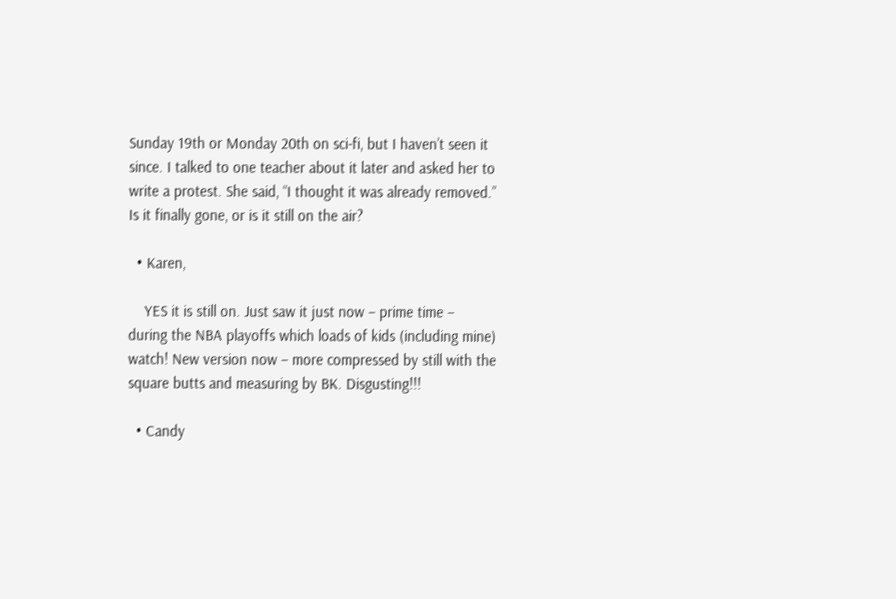Sunday 19th or Monday 20th on sci-fi, but I haven’t seen it since. I talked to one teacher about it later and asked her to write a protest. She said, “I thought it was already removed.” Is it finally gone, or is it still on the air?

  • Karen,

    YES it is still on. Just saw it just now – prime time – during the NBA playoffs which loads of kids (including mine) watch! New version now – more compressed by still with the square butts and measuring by BK. Disgusting!!!

  • Candy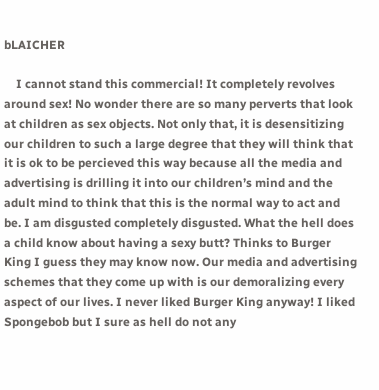bLAICHER

    I cannot stand this commercial! It completely revolves around sex! No wonder there are so many perverts that look at children as sex objects. Not only that, it is desensitizing our children to such a large degree that they will think that it is ok to be percieved this way because all the media and advertising is drilling it into our children’s mind and the adult mind to think that this is the normal way to act and be. I am disgusted completely disgusted. What the hell does a child know about having a sexy butt? Thinks to Burger King I guess they may know now. Our media and advertising schemes that they come up with is our demoralizing every aspect of our lives. I never liked Burger King anyway! I liked Spongebob but I sure as hell do not any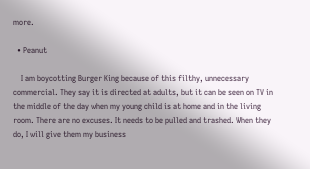more.

  • Peanut

    I am boycotting Burger King because of this filthy, unnecessary commercial. They say it is directed at adults, but it can be seen on TV in the middle of the day when my young child is at home and in the living room. There are no excuses. It needs to be pulled and trashed. When they do, I will give them my business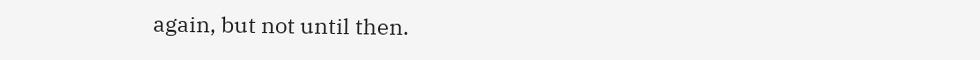again, but not until then.